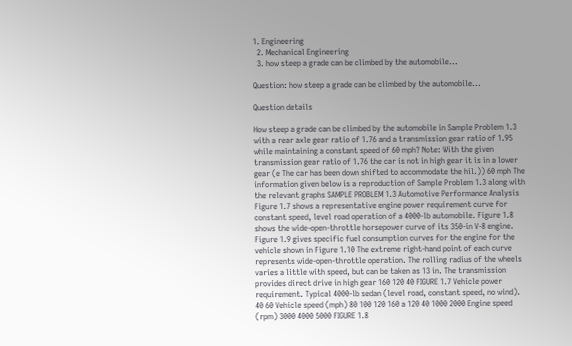1. Engineering
  2. Mechanical Engineering
  3. how steep a grade can be climbed by the automobile...

Question: how steep a grade can be climbed by the automobile...

Question details

How steep a grade can be climbed by the automobile in Sample Problem 1.3 with a rear axle gear ratio of 1.76 and a transmission gear ratio of 1.95 while maintaining a constant speed of 60 mph? Note: With the given transmission gear ratio of 1.76 the car is not in high gear it is in a lower gear (e The car has been down shifted to accommodate the hil.)) 60 mph The information given below is a reproduction of Sample Problem 1.3 along with the relevant graphs SAMPLE PROBLEM 1.3 Automotive Performance Analysis Figure 1.7 shows a representative engine power requirement curve for constant speed, level road operation of a 4000-lb automobile. Figure 1.8 shows the wide-open-throttle horsepower curve of its 350-in V-8 engine. Figure 1.9 gives specific fuel consumption curves for the engine for the vehicle shown in Figure 1.10 The extreme right-hand point of each curve represents wide-open-throttle operation. The rolling radius of the wheels varies a little with speed, but can be taken as 13 in. The transmission provides direct drive in high gear 160 120 40 FIGURE 1.7 Vehicle power requirement. Typical 4000-lb sedan (level road, constant speed, no wind). 40 60 Vehicle speed (mph) 80 100 120 160 a 120 40 1000 2000 Engine speed (rpm) 3000 4000 5000 FIGURE 1.8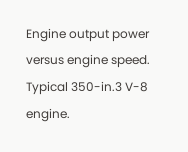Engine output power versus engine speed. Typical 350-in.3 V-8 engine.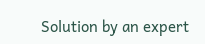Solution by an expert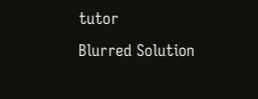tutor
Blurred Solution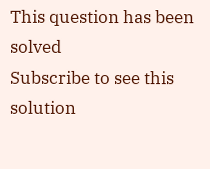This question has been solved
Subscribe to see this solution